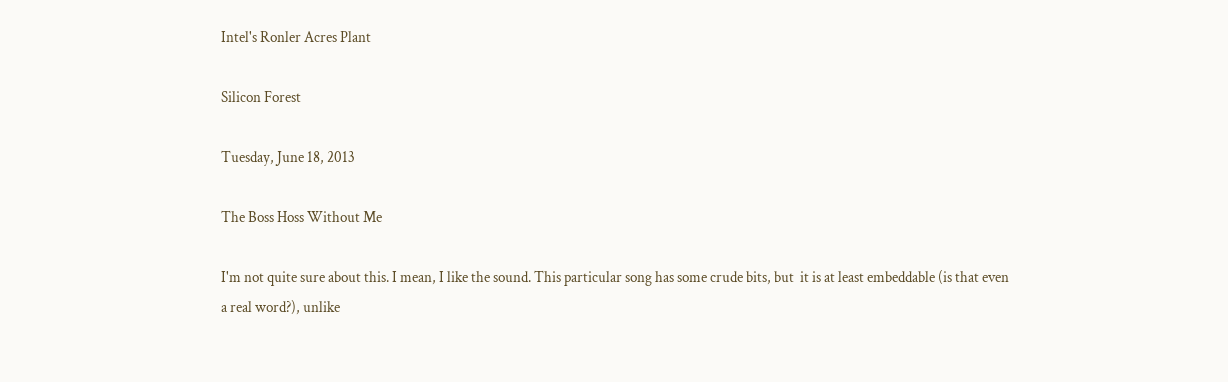Intel's Ronler Acres Plant

Silicon Forest

Tuesday, June 18, 2013

The Boss Hoss Without Me

I'm not quite sure about this. I mean, I like the sound. This particular song has some crude bits, but  it is at least embeddable (is that even a real word?), unlike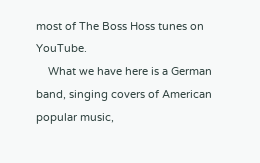most of The Boss Hoss tunes on YouTube.
    What we have here is a German band, singing covers of American popular music,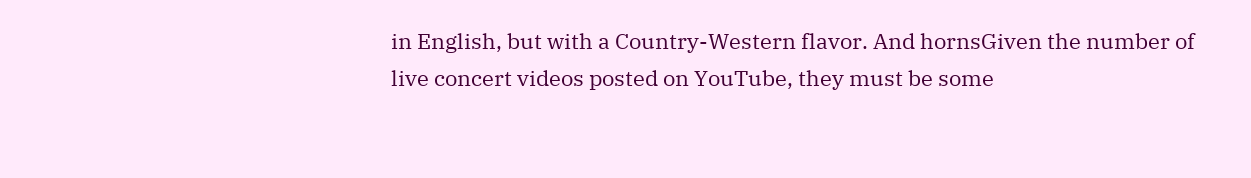in English, but with a Country-Western flavor. And hornsGiven the number of live concert videos posted on YouTube, they must be some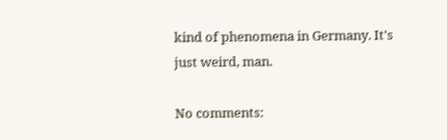kind of phenomena in Germany. It's just weird, man.

No comments: